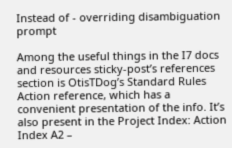Instead of - overriding disambiguation prompt

Among the useful things in the I7 docs and resources sticky-post’s references section is OtisTDog’s Standard Rules Action reference, which has a convenient presentation of the info. It’s also present in the Project Index: Action Index A2 –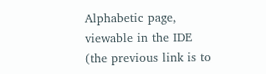Alphabetic page, viewable in the IDE (the previous link is to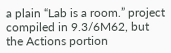a plain “Lab is a room.” project compiled in 9.3/6M62, but the Actions portion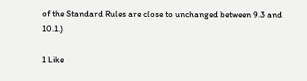of the Standard Rules are close to unchanged between 9.3 and 10.1.)

1 Like